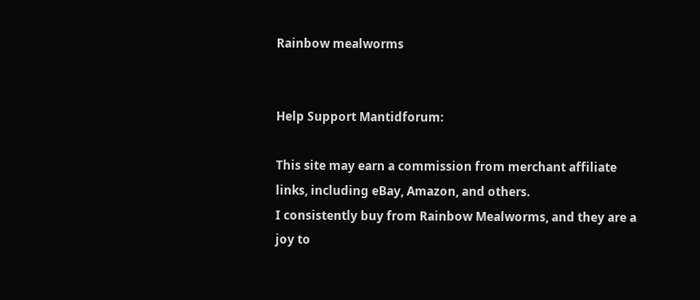Rainbow mealworms


Help Support Mantidforum:

This site may earn a commission from merchant affiliate links, including eBay, Amazon, and others.
I consistently buy from Rainbow Mealworms, and they are a joy to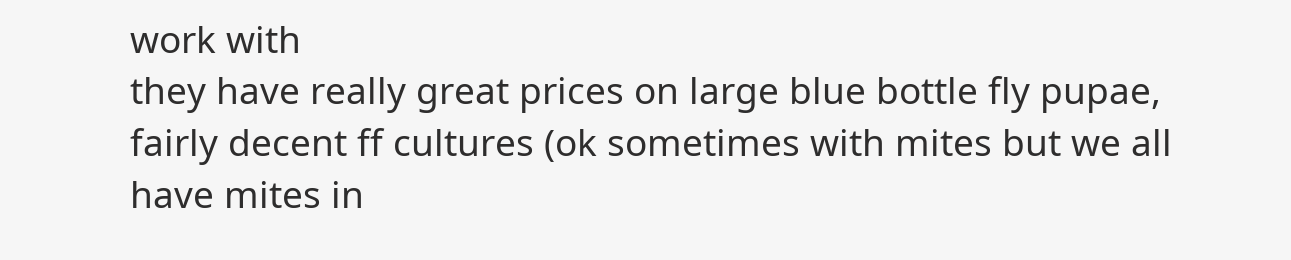work with
they have really great prices on large blue bottle fly pupae, fairly decent ff cultures (ok sometimes with mites but we all have mites in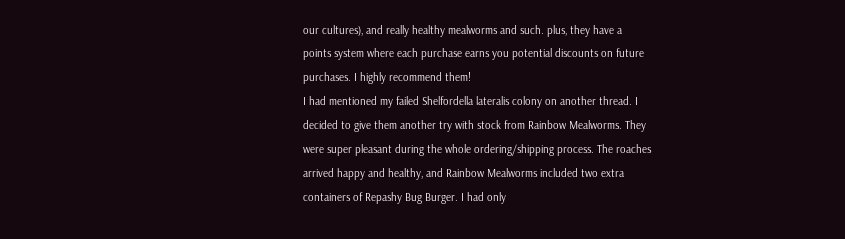our cultures), and really healthy mealworms and such. plus, they have a points system where each purchase earns you potential discounts on future purchases. I highly recommend them!
I had mentioned my failed Shelfordella lateralis colony on another thread. I decided to give them another try with stock from Rainbow Mealworms. They were super pleasant during the whole ordering/shipping process. The roaches arrived happy and healthy, and Rainbow Mealworms included two extra containers of Repashy Bug Burger. I had only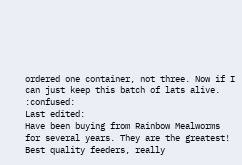ordered one container, not three. Now if I can just keep this batch of lats alive. :confused:
Last edited:
Have been buying from Rainbow Mealworms for several years. They are the greatest! Best quality feeders, really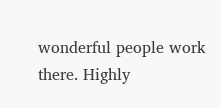wonderful people work there. Highly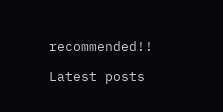recommended!!

Latest posts